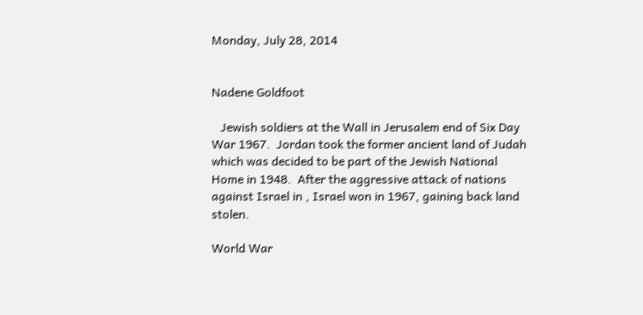Monday, July 28, 2014


Nadene Goldfoot

   Jewish soldiers at the Wall in Jerusalem end of Six Day War 1967.  Jordan took the former ancient land of Judah which was decided to be part of the Jewish National Home in 1948.  After the aggressive attack of nations against Israel in , Israel won in 1967, gaining back land stolen.

World War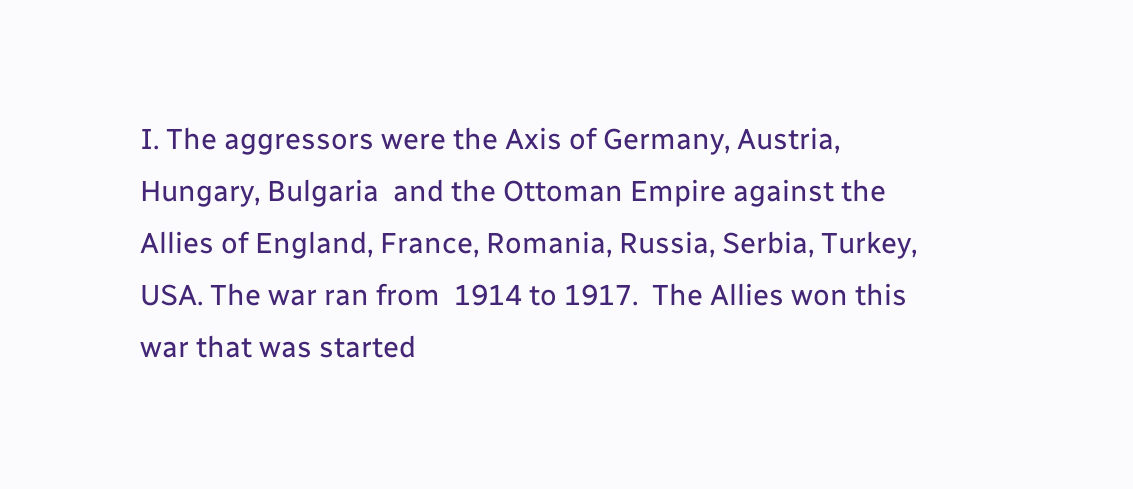I. The aggressors were the Axis of Germany, Austria, Hungary, Bulgaria  and the Ottoman Empire against the Allies of England, France, Romania, Russia, Serbia, Turkey, USA. The war ran from  1914 to 1917.  The Allies won this war that was started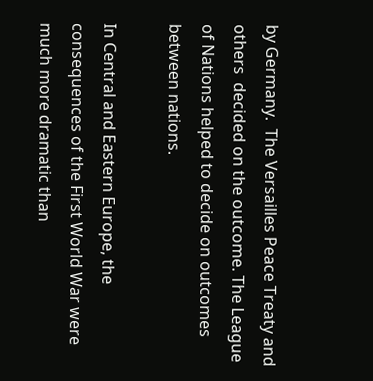by Germany.  The Versailles Peace Treaty and others  decided on the outcome. The League of Nations helped to decide on outcomes between nations.

In Central and Eastern Europe, the consequences of the First World War were much more dramatic than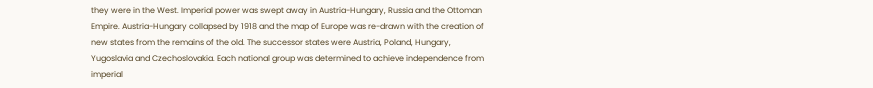they were in the West. Imperial power was swept away in Austria-Hungary, Russia and the Ottoman Empire. Austria-Hungary collapsed by 1918 and the map of Europe was re-drawn with the creation of new states from the remains of the old. The successor states were Austria, Poland, Hungary, Yugoslavia and Czechoslovakia. Each national group was determined to achieve independence from imperial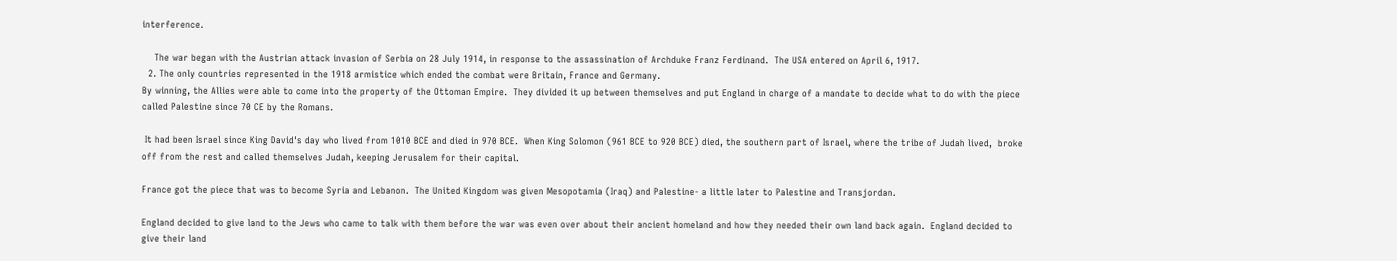interference.

    The war began with the Austrian attack invasion of Serbia on 28 July 1914, in response to the assassination of Archduke Franz Ferdinand.  The USA entered on April 6, 1917.
  2. The only countries represented in the 1918 armistice which ended the combat were Britain, France and Germany.
By winning, the Allies were able to come into the property of the Ottoman Empire.  They divided it up between themselves and put England in charge of a mandate to decide what to do with the piece called Palestine since 70 CE by the Romans.

 It had been Israel since King David's day who lived from 1010 BCE and died in 970 BCE.  When King Solomon (961 BCE to 920 BCE) died, the southern part of Israel, where the tribe of Judah lived,  broke off from the rest and called themselves Judah, keeping Jerusalem for their capital.

France got the piece that was to become Syria and Lebanon.  The United Kingdom was given Mesopotamia (Iraq) and Palestine- a little later to Palestine and Transjordan.

England decided to give land to the Jews who came to talk with them before the war was even over about their ancient homeland and how they needed their own land back again.  England decided to give their land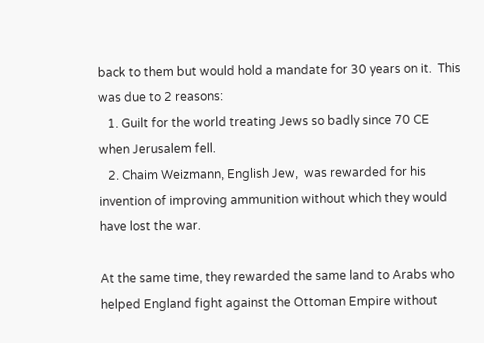back to them but would hold a mandate for 30 years on it.  This was due to 2 reasons:
   1. Guilt for the world treating Jews so badly since 70 CE when Jerusalem fell.
   2. Chaim Weizmann, English Jew,  was rewarded for his invention of improving ammunition without which they would have lost the war.

At the same time, they rewarded the same land to Arabs who helped England fight against the Ottoman Empire without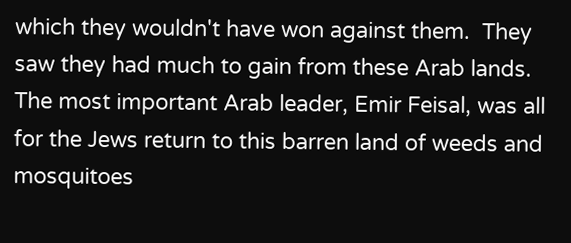which they wouldn't have won against them.  They saw they had much to gain from these Arab lands.  The most important Arab leader, Emir Feisal, was all for the Jews return to this barren land of weeds and mosquitoes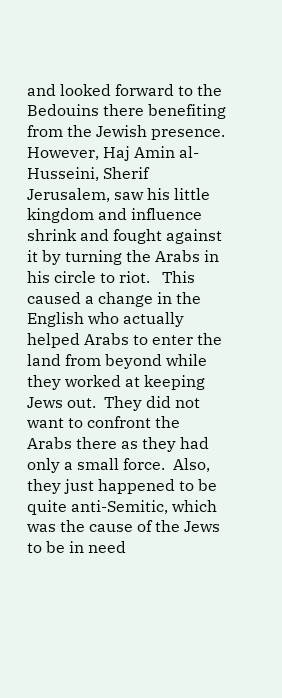and looked forward to the Bedouins there benefiting from the Jewish presence.  However, Haj Amin al-Husseini, Sherif Jerusalem, saw his little kingdom and influence shrink and fought against it by turning the Arabs in his circle to riot.   This caused a change in the English who actually helped Arabs to enter the land from beyond while they worked at keeping Jews out.  They did not want to confront the Arabs there as they had only a small force.  Also, they just happened to be quite anti-Semitic, which was the cause of the Jews to be in need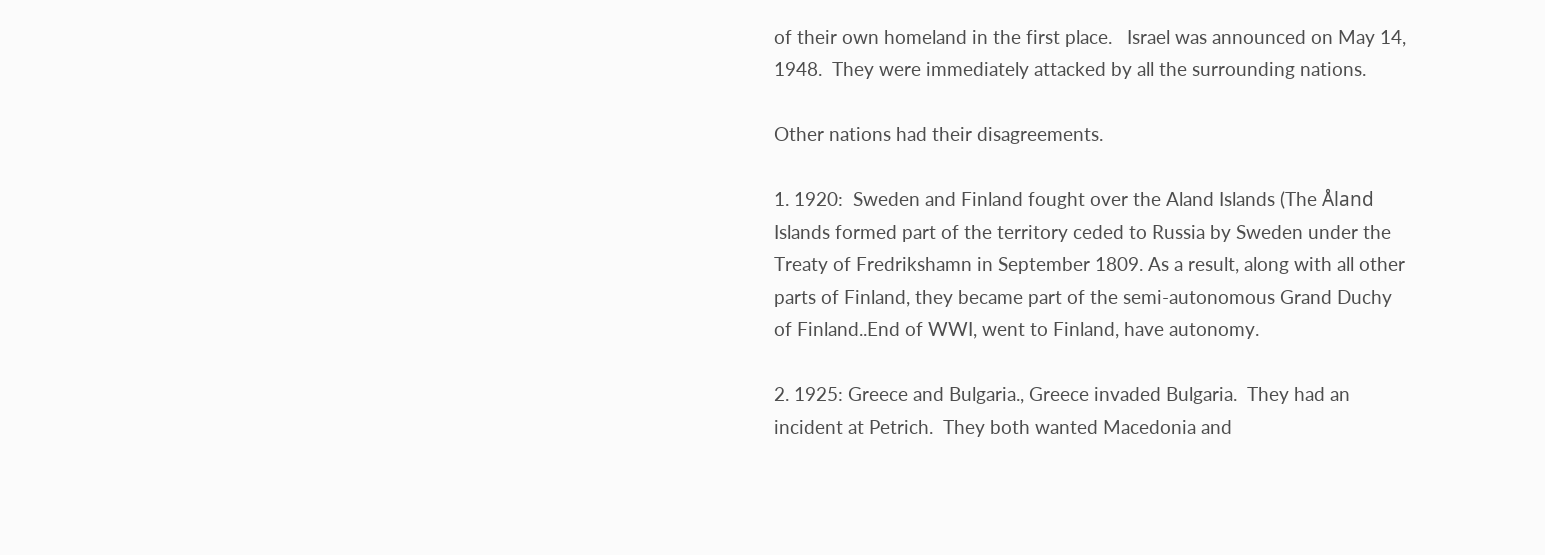of their own homeland in the first place.   Israel was announced on May 14, 1948.  They were immediately attacked by all the surrounding nations.

Other nations had their disagreements.

1. 1920:  Sweden and Finland fought over the Aland Islands (The Åland Islands formed part of the territory ceded to Russia by Sweden under the Treaty of Fredrikshamn in September 1809. As a result, along with all other parts of Finland, they became part of the semi-autonomous Grand Duchy of Finland..End of WWI, went to Finland, have autonomy.

2. 1925: Greece and Bulgaria., Greece invaded Bulgaria.  They had an incident at Petrich.  They both wanted Macedonia and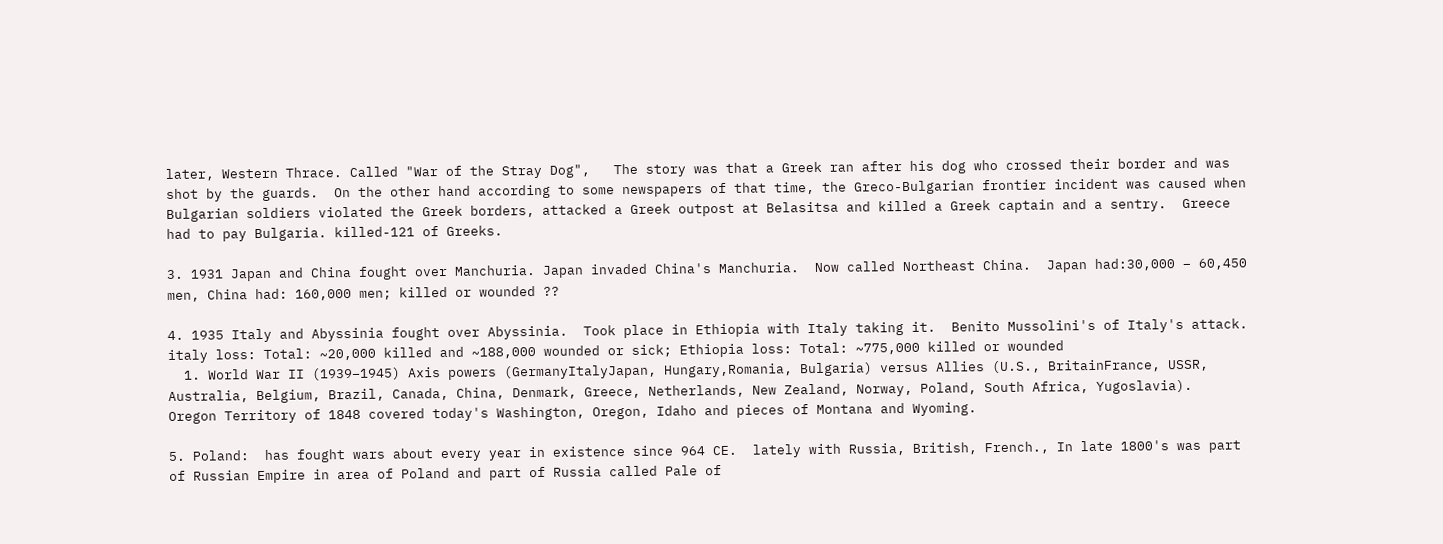later, Western Thrace. Called "War of the Stray Dog",   The story was that a Greek ran after his dog who crossed their border and was shot by the guards.  On the other hand according to some newspapers of that time, the Greco-Bulgarian frontier incident was caused when Bulgarian soldiers violated the Greek borders, attacked a Greek outpost at Belasitsa and killed a Greek captain and a sentry.  Greece had to pay Bulgaria. killed-121 of Greeks.

3. 1931 Japan and China fought over Manchuria. Japan invaded China's Manchuria.  Now called Northeast China.  Japan had:30,000 – 60,450 men, China had: 160,000 men; killed or wounded ??

4. 1935 Italy and Abyssinia fought over Abyssinia.  Took place in Ethiopia with Italy taking it.  Benito Mussolini's of Italy's attack.  italy loss: Total: ~20,000 killed and ~188,000 wounded or sick; Ethiopia loss: Total: ~775,000 killed or wounded
  1. World War II (1939–1945) Axis powers (GermanyItalyJapan, Hungary,Romania, Bulgaria) versus Allies (U.S., BritainFrance, USSR, Australia, Belgium, Brazil, Canada, China, Denmark, Greece, Netherlands, New Zealand, Norway, Poland, South Africa, Yugoslavia).
Oregon Territory of 1848 covered today's Washington, Oregon, Idaho and pieces of Montana and Wyoming.

5. Poland:  has fought wars about every year in existence since 964 CE.  lately with Russia, British, French., In late 1800's was part of Russian Empire in area of Poland and part of Russia called Pale of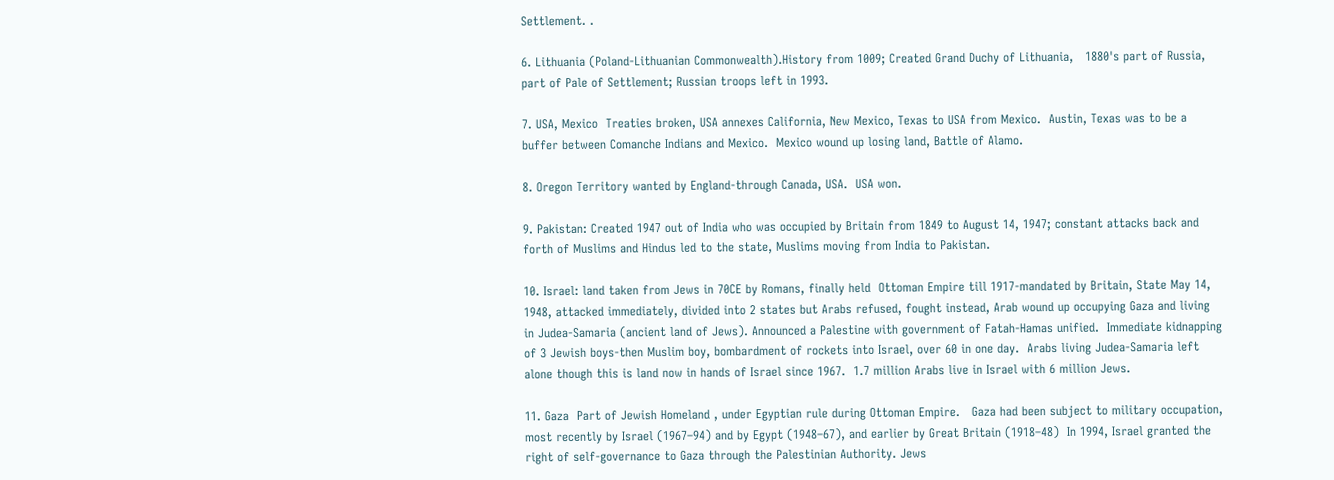Settlement. .

6. Lithuania (Poland-Lithuanian Commonwealth).History from 1009; Created Grand Duchy of Lithuania,   1880's part of Russia, part of Pale of Settlement; Russian troops left in 1993.

7. USA, Mexico  Treaties broken, USA annexes California, New Mexico, Texas to USA from Mexico.  Austin, Texas was to be a buffer between Comanche Indians and Mexico.  Mexico wound up losing land, Battle of Alamo.

8. Oregon Territory wanted by England-through Canada, USA.  USA won.

9. Pakistan: Created 1947 out of India who was occupied by Britain from 1849 to August 14, 1947; constant attacks back and forth of Muslims and Hindus led to the state, Muslims moving from India to Pakistan.

10. Israel: land taken from Jews in 70CE by Romans, finally held  Ottoman Empire till 1917-mandated by Britain, State May 14, 1948, attacked immediately, divided into 2 states but Arabs refused, fought instead, Arab wound up occupying Gaza and living in Judea-Samaria (ancient land of Jews). Announced a Palestine with government of Fatah-Hamas unified.  Immediate kidnapping of 3 Jewish boys-then Muslim boy, bombardment of rockets into Israel, over 60 in one day.  Arabs living Judea-Samaria left alone though this is land now in hands of Israel since 1967.  1.7 million Arabs live in Israel with 6 million Jews.

11. Gaza  Part of Jewish Homeland , under Egyptian rule during Ottoman Empire.   Gaza had been subject to military occupation, most recently by Israel (1967–94) and by Egypt (1948–67), and earlier by Great Britain (1918–48)  In 1994, Israel granted the right of self-governance to Gaza through the Palestinian Authority. Jews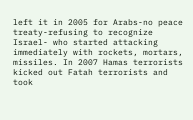left it in 2005 for Arabs-no peace treaty-refusing to recognize Israel- who started attacking immediately with rockets, mortars, missiles. In 2007 Hamas terrorists kicked out Fatah terrorists and took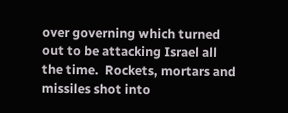over governing which turned out to be attacking Israel all the time.  Rockets, mortars and missiles shot into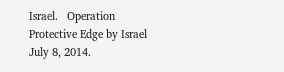Israel.   Operation Protective Edge by Israel July 8, 2014.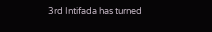3rd Intifada has turned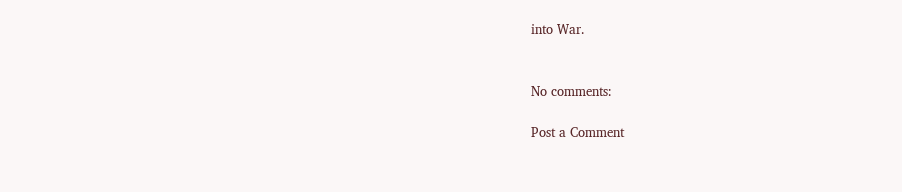into War.


No comments:

Post a Comment